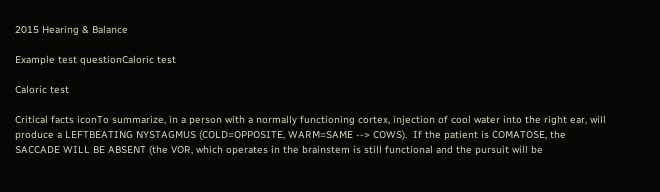2015 Hearing & Balance

Example test questionCaloric test

Caloric test

Critical facts iconTo summarize, in a person with a normally functioning cortex, injection of cool water into the right ear, will produce a LEFTBEATING NYSTAGMUS (COLD=OPPOSITE, WARM=SAME --> COWS).  If the patient is COMATOSE, the SACCADE WILL BE ABSENT (the VOR, which operates in the brainstem is still functional and the pursuit will be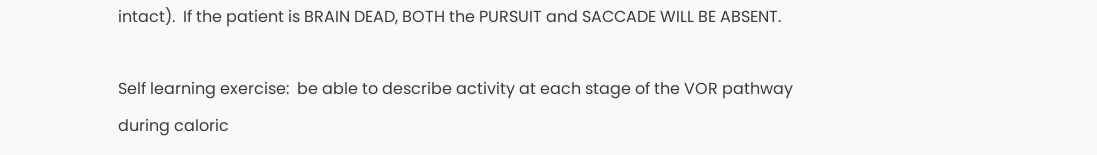intact).  If the patient is BRAIN DEAD, BOTH the PURSUIT and SACCADE WILL BE ABSENT.

Self learning exercise:  be able to describe activity at each stage of the VOR pathway during caloric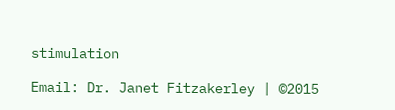stimulation

Email: Dr. Janet Fitzakerley | ©2015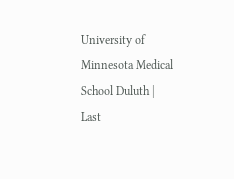University of Minnesota Medical School Duluth | Last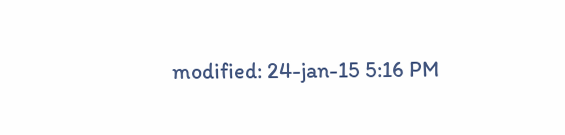modified: 24-jan-15 5:16 PM